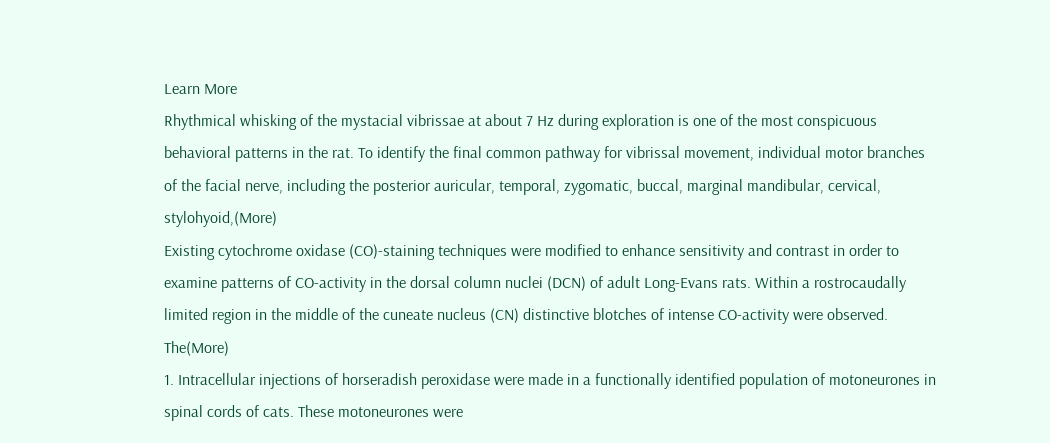Learn More
Rhythmical whisking of the mystacial vibrissae at about 7 Hz during exploration is one of the most conspicuous behavioral patterns in the rat. To identify the final common pathway for vibrissal movement, individual motor branches of the facial nerve, including the posterior auricular, temporal, zygomatic, buccal, marginal mandibular, cervical, stylohyoid,(More)
Existing cytochrome oxidase (CO)-staining techniques were modified to enhance sensitivity and contrast in order to examine patterns of CO-activity in the dorsal column nuclei (DCN) of adult Long-Evans rats. Within a rostrocaudally limited region in the middle of the cuneate nucleus (CN) distinctive blotches of intense CO-activity were observed. The(More)
1. Intracellular injections of horseradish peroxidase were made in a functionally identified population of motoneurones in spinal cords of cats. These motoneurones were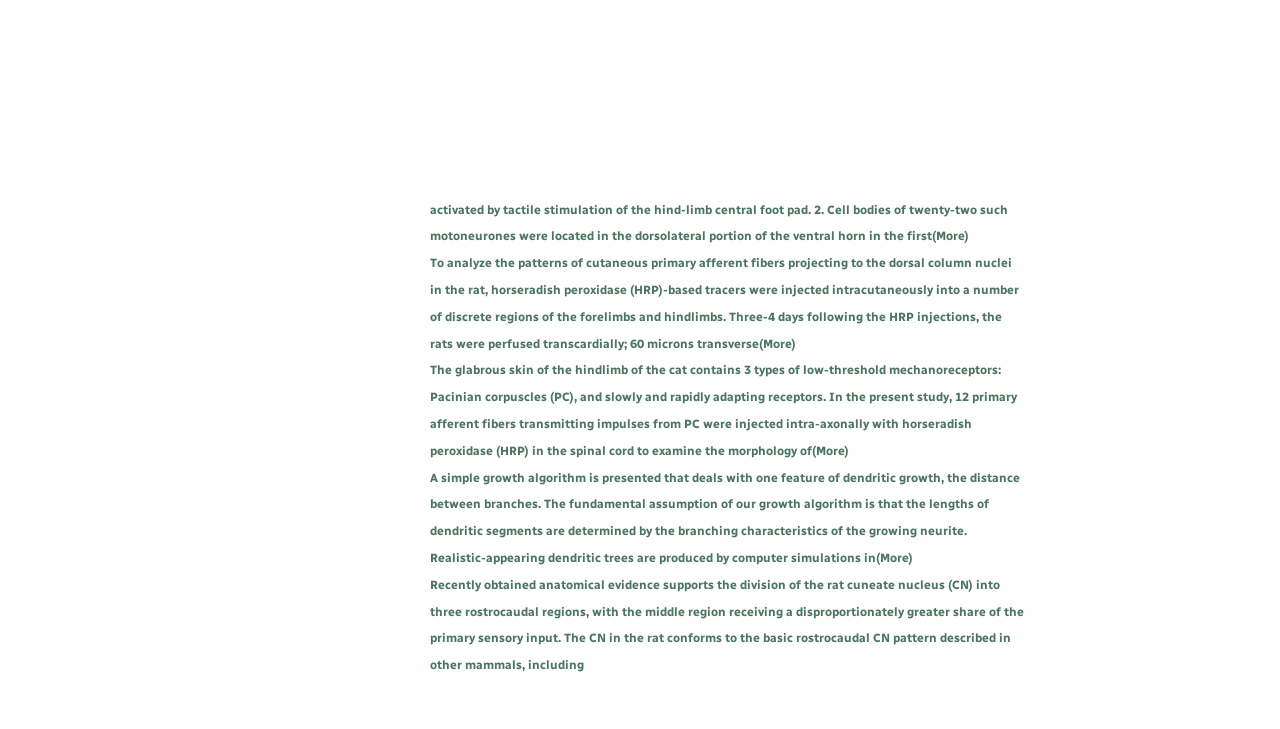activated by tactile stimulation of the hind-limb central foot pad. 2. Cell bodies of twenty-two such motoneurones were located in the dorsolateral portion of the ventral horn in the first(More)
To analyze the patterns of cutaneous primary afferent fibers projecting to the dorsal column nuclei in the rat, horseradish peroxidase (HRP)-based tracers were injected intracutaneously into a number of discrete regions of the forelimbs and hindlimbs. Three-4 days following the HRP injections, the rats were perfused transcardially; 60 microns transverse(More)
The glabrous skin of the hindlimb of the cat contains 3 types of low-threshold mechanoreceptors: Pacinian corpuscles (PC), and slowly and rapidly adapting receptors. In the present study, 12 primary afferent fibers transmitting impulses from PC were injected intra-axonally with horseradish peroxidase (HRP) in the spinal cord to examine the morphology of(More)
A simple growth algorithm is presented that deals with one feature of dendritic growth, the distance between branches. The fundamental assumption of our growth algorithm is that the lengths of dendritic segments are determined by the branching characteristics of the growing neurite. Realistic-appearing dendritic trees are produced by computer simulations in(More)
Recently obtained anatomical evidence supports the division of the rat cuneate nucleus (CN) into three rostrocaudal regions, with the middle region receiving a disproportionately greater share of the primary sensory input. The CN in the rat conforms to the basic rostrocaudal CN pattern described in other mammals, including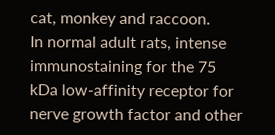cat, monkey and raccoon.
In normal adult rats, intense immunostaining for the 75 kDa low-affinity receptor for nerve growth factor and other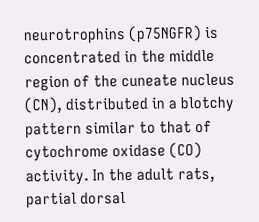neurotrophins (p75NGFR) is concentrated in the middle region of the cuneate nucleus (CN), distributed in a blotchy pattern similar to that of cytochrome oxidase (CO) activity. In the adult rats, partial dorsal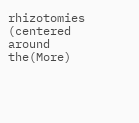rhizotomies (centered around the(More)